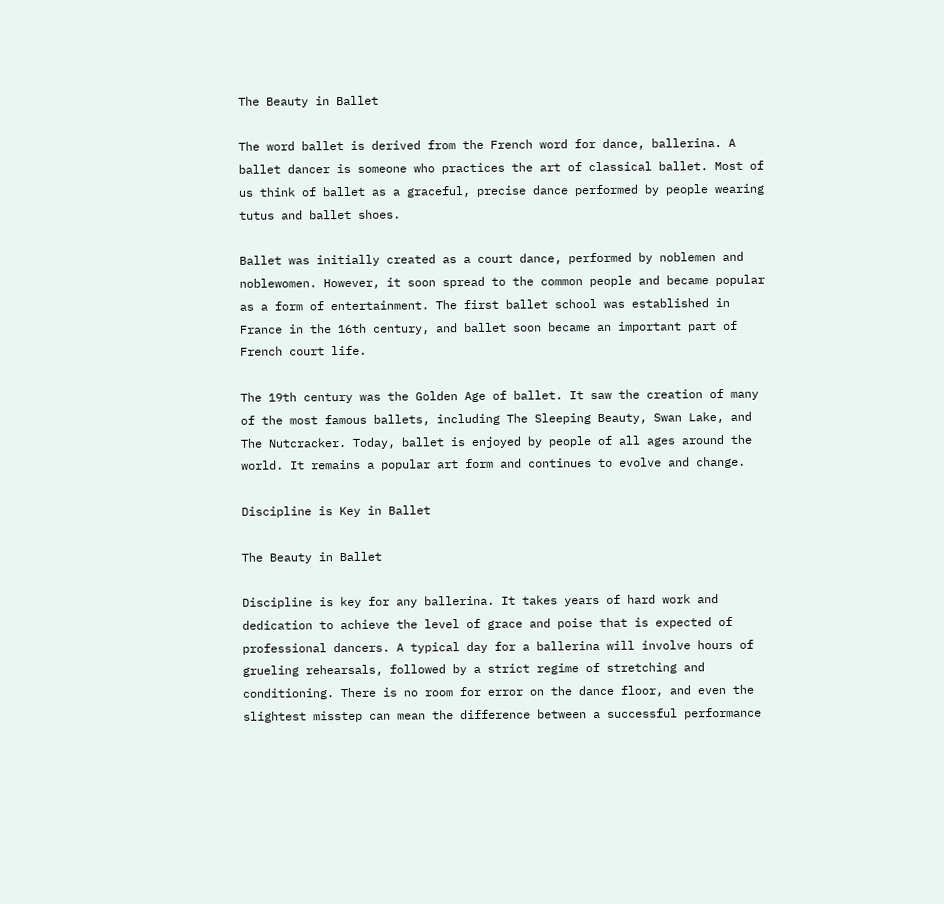The Beauty in Ballet

The word ballet is derived from the French word for dance, ballerina. A ballet dancer is someone who practices the art of classical ballet. Most of us think of ballet as a graceful, precise dance performed by people wearing tutus and ballet shoes.

Ballet was initially created as a court dance, performed by noblemen and noblewomen. However, it soon spread to the common people and became popular as a form of entertainment. The first ballet school was established in France in the 16th century, and ballet soon became an important part of French court life.

The 19th century was the Golden Age of ballet. It saw the creation of many of the most famous ballets, including The Sleeping Beauty, Swan Lake, and The Nutcracker. Today, ballet is enjoyed by people of all ages around the world. It remains a popular art form and continues to evolve and change.

Discipline is Key in Ballet

The Beauty in Ballet

Discipline is key for any ballerina. It takes years of hard work and dedication to achieve the level of grace and poise that is expected of professional dancers. A typical day for a ballerina will involve hours of grueling rehearsals, followed by a strict regime of stretching and conditioning. There is no room for error on the dance floor, and even the slightest misstep can mean the difference between a successful performance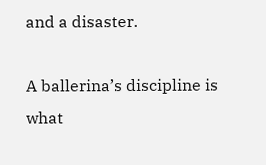and a disaster.

A ballerina’s discipline is what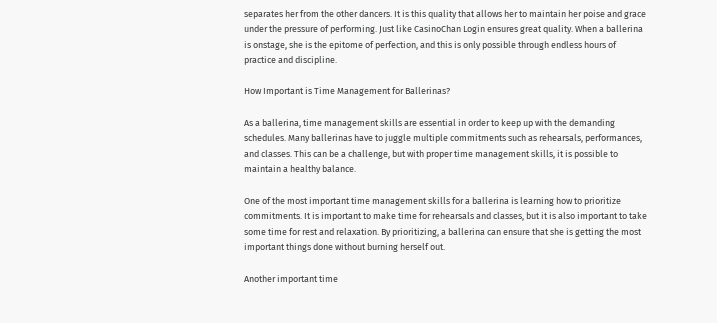separates her from the other dancers. It is this quality that allows her to maintain her poise and grace under the pressure of performing. Just like CasinoChan Login ensures great quality. When a ballerina is onstage, she is the epitome of perfection, and this is only possible through endless hours of practice and discipline.

How Important is Time Management for Ballerinas?

As a ballerina, time management skills are essential in order to keep up with the demanding schedules. Many ballerinas have to juggle multiple commitments such as rehearsals, performances, and classes. This can be a challenge, but with proper time management skills, it is possible to maintain a healthy balance.

One of the most important time management skills for a ballerina is learning how to prioritize commitments. It is important to make time for rehearsals and classes, but it is also important to take some time for rest and relaxation. By prioritizing, a ballerina can ensure that she is getting the most important things done without burning herself out.

Another important time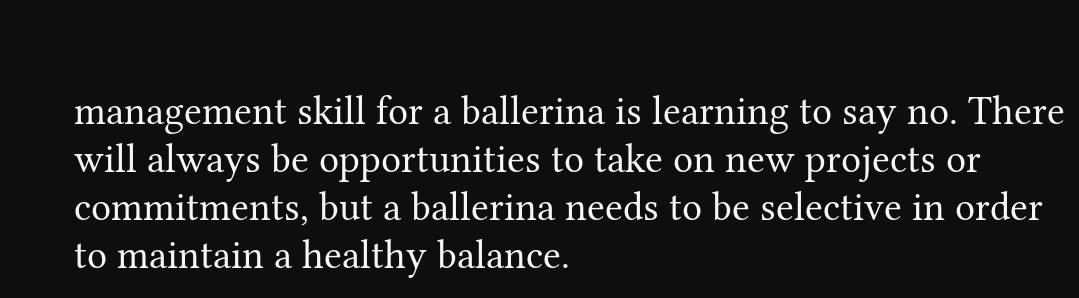management skill for a ballerina is learning to say no. There will always be opportunities to take on new projects or commitments, but a ballerina needs to be selective in order to maintain a healthy balance.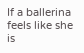If a ballerina feels like she is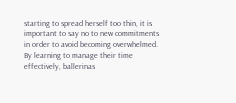starting to spread herself too thin, it is important to say no to new commitments in order to avoid becoming overwhelmed. By learning to manage their time effectively, ballerinas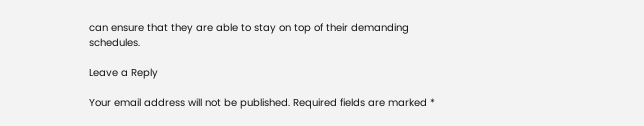can ensure that they are able to stay on top of their demanding schedules.

Leave a Reply

Your email address will not be published. Required fields are marked *